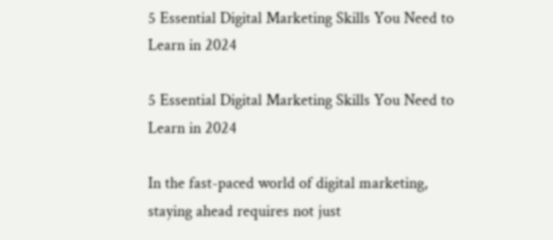5 Essential Digital Marketing Skills You Need to Learn in 2024

5 Essential Digital Marketing Skills You Need to Learn in 2024

In the fast-paced world of digital marketing, staying ahead requires not just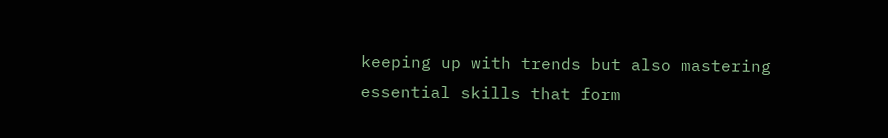keeping up with trends but also mastering essential skills that form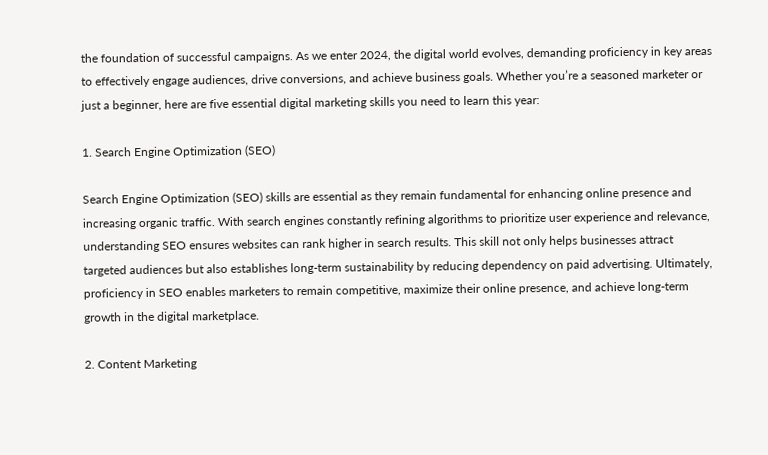the foundation of successful campaigns. As we enter 2024, the digital world evolves, demanding proficiency in key areas to effectively engage audiences, drive conversions, and achieve business goals. Whether you’re a seasoned marketer or just a beginner, here are five essential digital marketing skills you need to learn this year:

1. Search Engine Optimization (SEO)

Search Engine Optimization (SEO) skills are essential as they remain fundamental for enhancing online presence and increasing organic traffic. With search engines constantly refining algorithms to prioritize user experience and relevance, understanding SEO ensures websites can rank higher in search results. This skill not only helps businesses attract targeted audiences but also establishes long-term sustainability by reducing dependency on paid advertising. Ultimately, proficiency in SEO enables marketers to remain competitive, maximize their online presence, and achieve long-term growth in the digital marketplace.

2. Content Marketing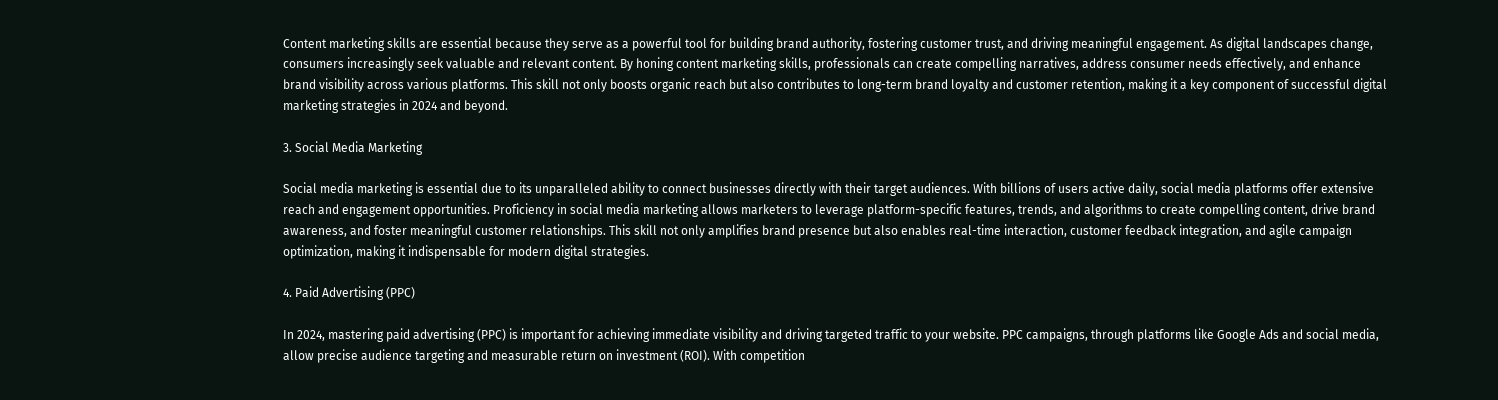Content marketing skills are essential because they serve as a powerful tool for building brand authority, fostering customer trust, and driving meaningful engagement. As digital landscapes change, consumers increasingly seek valuable and relevant content. By honing content marketing skills, professionals can create compelling narratives, address consumer needs effectively, and enhance brand visibility across various platforms. This skill not only boosts organic reach but also contributes to long-term brand loyalty and customer retention, making it a key component of successful digital marketing strategies in 2024 and beyond.

3. Social Media Marketing

Social media marketing is essential due to its unparalleled ability to connect businesses directly with their target audiences. With billions of users active daily, social media platforms offer extensive reach and engagement opportunities. Proficiency in social media marketing allows marketers to leverage platform-specific features, trends, and algorithms to create compelling content, drive brand awareness, and foster meaningful customer relationships. This skill not only amplifies brand presence but also enables real-time interaction, customer feedback integration, and agile campaign optimization, making it indispensable for modern digital strategies.

4. Paid Advertising (PPC)

In 2024, mastering paid advertising (PPC) is important for achieving immediate visibility and driving targeted traffic to your website. PPC campaigns, through platforms like Google Ads and social media, allow precise audience targeting and measurable return on investment (ROI). With competition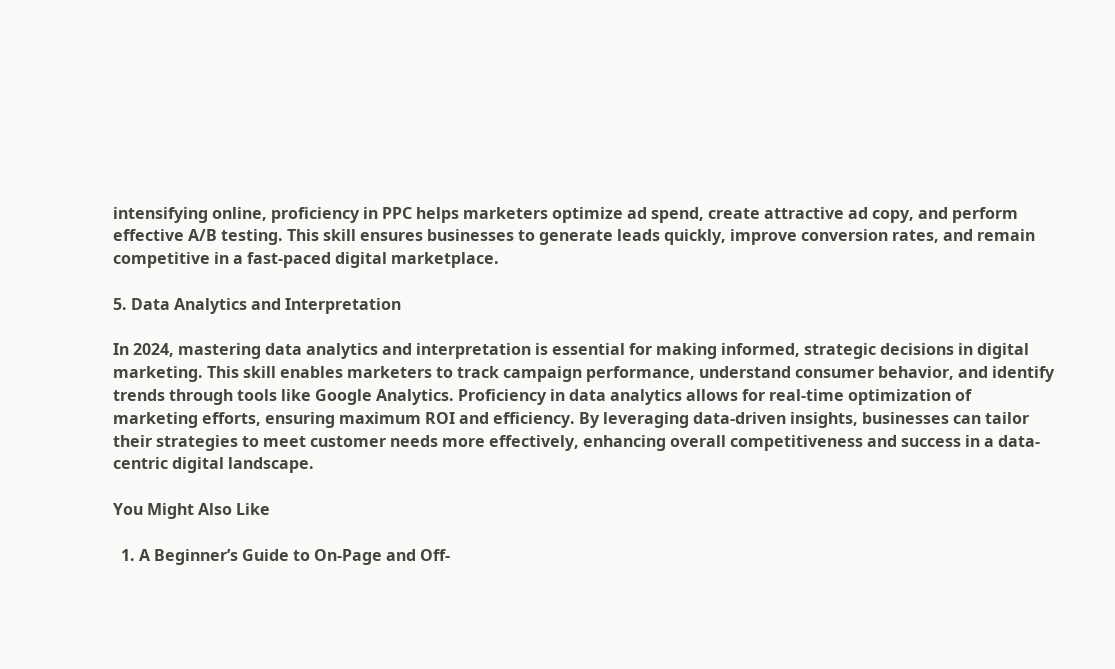intensifying online, proficiency in PPC helps marketers optimize ad spend, create attractive ad copy, and perform effective A/B testing. This skill ensures businesses to generate leads quickly, improve conversion rates, and remain competitive in a fast-paced digital marketplace.

5. Data Analytics and Interpretation

In 2024, mastering data analytics and interpretation is essential for making informed, strategic decisions in digital marketing. This skill enables marketers to track campaign performance, understand consumer behavior, and identify trends through tools like Google Analytics. Proficiency in data analytics allows for real-time optimization of marketing efforts, ensuring maximum ROI and efficiency. By leveraging data-driven insights, businesses can tailor their strategies to meet customer needs more effectively, enhancing overall competitiveness and success in a data-centric digital landscape.

You Might Also Like

  1. A Beginner’s Guide to On-Page and Off-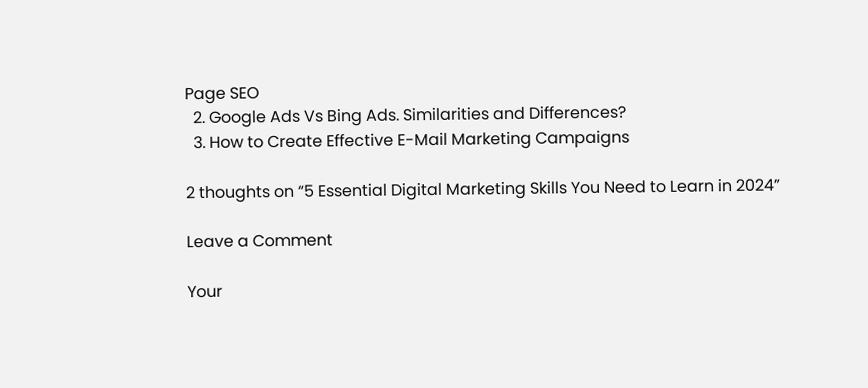Page SEO
  2. Google Ads Vs Bing Ads. Similarities and Differences?
  3. How to Create Effective E-Mail Marketing Campaigns

2 thoughts on “5 Essential Digital Marketing Skills You Need to Learn in 2024”

Leave a Comment

Your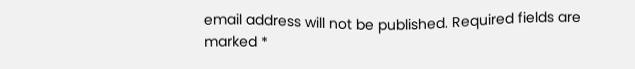email address will not be published. Required fields are marked *